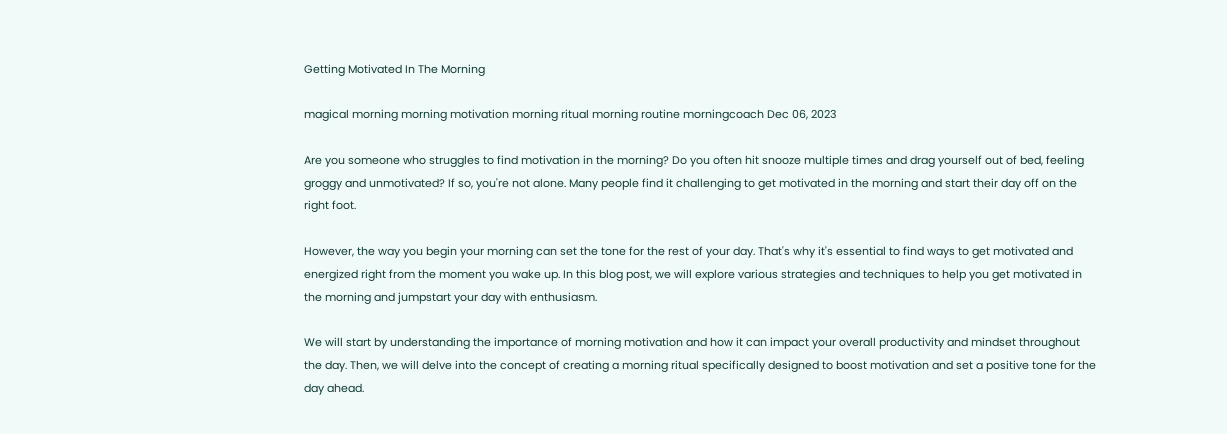Getting Motivated In The Morning

magical morning morning motivation morning ritual morning routine morningcoach Dec 06, 2023

Are you someone who struggles to find motivation in the morning? Do you often hit snooze multiple times and drag yourself out of bed, feeling groggy and unmotivated? If so, you're not alone. Many people find it challenging to get motivated in the morning and start their day off on the right foot.

However, the way you begin your morning can set the tone for the rest of your day. That's why it's essential to find ways to get motivated and energized right from the moment you wake up. In this blog post, we will explore various strategies and techniques to help you get motivated in the morning and jumpstart your day with enthusiasm.

We will start by understanding the importance of morning motivation and how it can impact your overall productivity and mindset throughout the day. Then, we will delve into the concept of creating a morning ritual specifically designed to boost motivation and set a positive tone for the day ahead.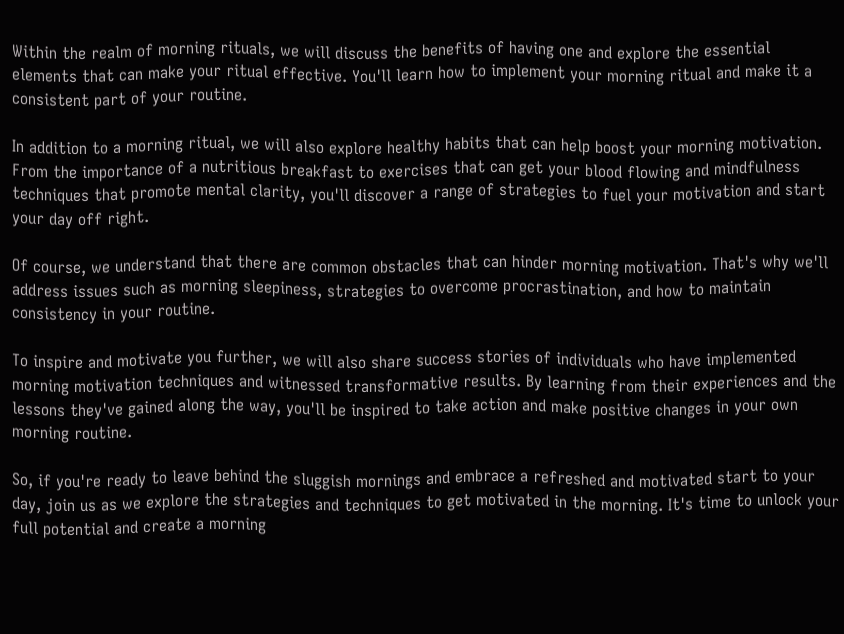Within the realm of morning rituals, we will discuss the benefits of having one and explore the essential elements that can make your ritual effective. You'll learn how to implement your morning ritual and make it a consistent part of your routine.

In addition to a morning ritual, we will also explore healthy habits that can help boost your morning motivation. From the importance of a nutritious breakfast to exercises that can get your blood flowing and mindfulness techniques that promote mental clarity, you'll discover a range of strategies to fuel your motivation and start your day off right.

Of course, we understand that there are common obstacles that can hinder morning motivation. That's why we'll address issues such as morning sleepiness, strategies to overcome procrastination, and how to maintain consistency in your routine.

To inspire and motivate you further, we will also share success stories of individuals who have implemented morning motivation techniques and witnessed transformative results. By learning from their experiences and the lessons they've gained along the way, you'll be inspired to take action and make positive changes in your own morning routine.

So, if you're ready to leave behind the sluggish mornings and embrace a refreshed and motivated start to your day, join us as we explore the strategies and techniques to get motivated in the morning. It's time to unlock your full potential and create a morning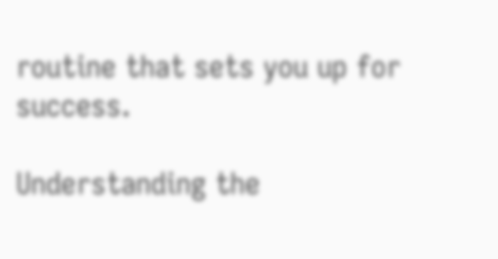routine that sets you up for success.

Understanding the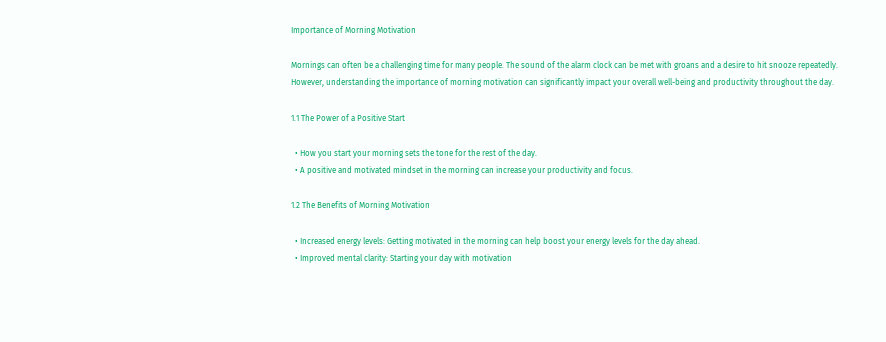Importance of Morning Motivation

Mornings can often be a challenging time for many people. The sound of the alarm clock can be met with groans and a desire to hit snooze repeatedly. However, understanding the importance of morning motivation can significantly impact your overall well-being and productivity throughout the day.

1.1 The Power of a Positive Start

  • How you start your morning sets the tone for the rest of the day.
  • A positive and motivated mindset in the morning can increase your productivity and focus.

1.2 The Benefits of Morning Motivation

  • Increased energy levels: Getting motivated in the morning can help boost your energy levels for the day ahead.
  • Improved mental clarity: Starting your day with motivation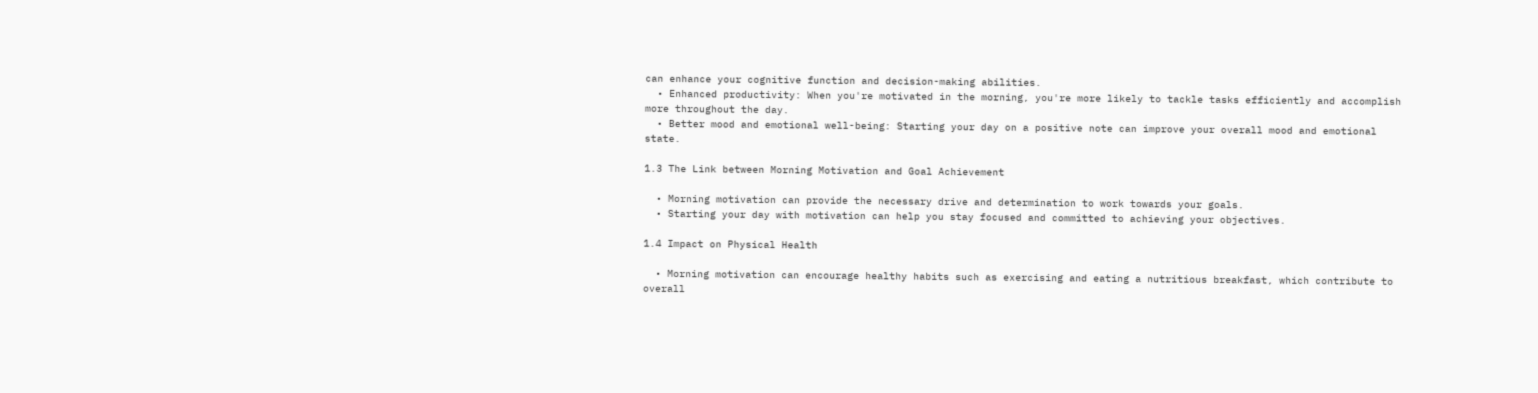can enhance your cognitive function and decision-making abilities.
  • Enhanced productivity: When you're motivated in the morning, you're more likely to tackle tasks efficiently and accomplish more throughout the day.
  • Better mood and emotional well-being: Starting your day on a positive note can improve your overall mood and emotional state.

1.3 The Link between Morning Motivation and Goal Achievement

  • Morning motivation can provide the necessary drive and determination to work towards your goals.
  • Starting your day with motivation can help you stay focused and committed to achieving your objectives.

1.4 Impact on Physical Health

  • Morning motivation can encourage healthy habits such as exercising and eating a nutritious breakfast, which contribute to overall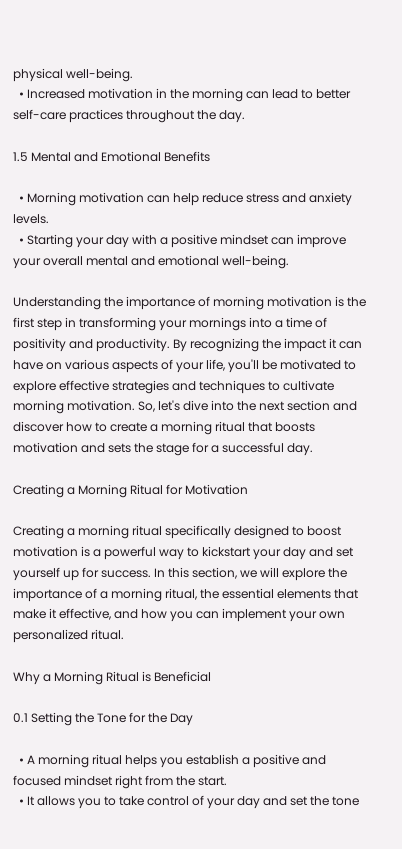physical well-being.
  • Increased motivation in the morning can lead to better self-care practices throughout the day.

1.5 Mental and Emotional Benefits

  • Morning motivation can help reduce stress and anxiety levels.
  • Starting your day with a positive mindset can improve your overall mental and emotional well-being.

Understanding the importance of morning motivation is the first step in transforming your mornings into a time of positivity and productivity. By recognizing the impact it can have on various aspects of your life, you'll be motivated to explore effective strategies and techniques to cultivate morning motivation. So, let's dive into the next section and discover how to create a morning ritual that boosts motivation and sets the stage for a successful day.

Creating a Morning Ritual for Motivation

Creating a morning ritual specifically designed to boost motivation is a powerful way to kickstart your day and set yourself up for success. In this section, we will explore the importance of a morning ritual, the essential elements that make it effective, and how you can implement your own personalized ritual.

Why a Morning Ritual is Beneficial

0.1 Setting the Tone for the Day

  • A morning ritual helps you establish a positive and focused mindset right from the start.
  • It allows you to take control of your day and set the tone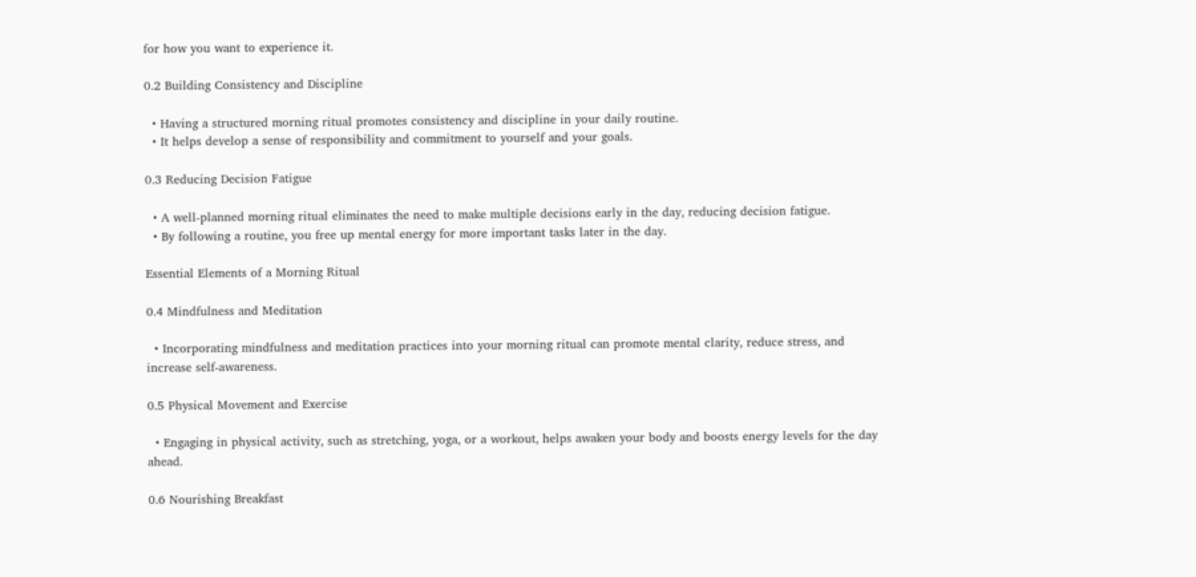for how you want to experience it.

0.2 Building Consistency and Discipline

  • Having a structured morning ritual promotes consistency and discipline in your daily routine.
  • It helps develop a sense of responsibility and commitment to yourself and your goals.

0.3 Reducing Decision Fatigue

  • A well-planned morning ritual eliminates the need to make multiple decisions early in the day, reducing decision fatigue.
  • By following a routine, you free up mental energy for more important tasks later in the day.

Essential Elements of a Morning Ritual

0.4 Mindfulness and Meditation

  • Incorporating mindfulness and meditation practices into your morning ritual can promote mental clarity, reduce stress, and increase self-awareness.

0.5 Physical Movement and Exercise

  • Engaging in physical activity, such as stretching, yoga, or a workout, helps awaken your body and boosts energy levels for the day ahead.

0.6 Nourishing Breakfast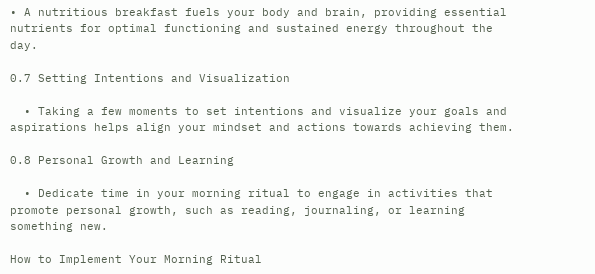• A nutritious breakfast fuels your body and brain, providing essential nutrients for optimal functioning and sustained energy throughout the day.

0.7 Setting Intentions and Visualization

  • Taking a few moments to set intentions and visualize your goals and aspirations helps align your mindset and actions towards achieving them.

0.8 Personal Growth and Learning

  • Dedicate time in your morning ritual to engage in activities that promote personal growth, such as reading, journaling, or learning something new.

How to Implement Your Morning Ritual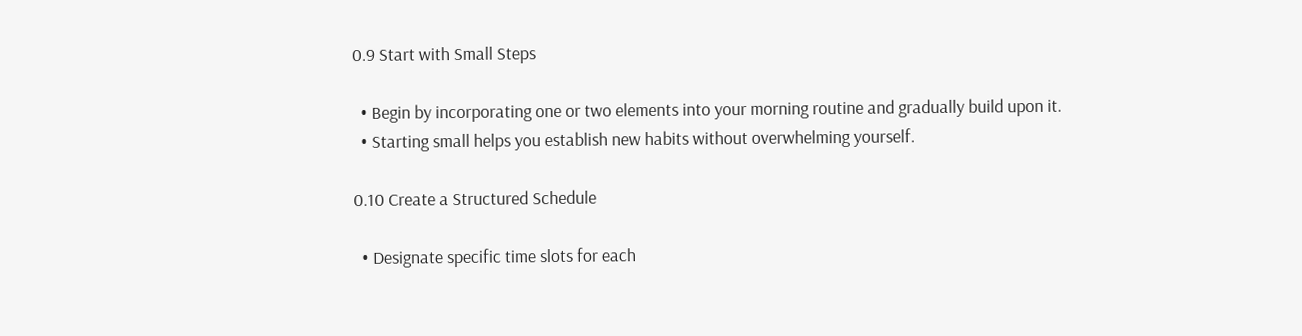0.9 Start with Small Steps

  • Begin by incorporating one or two elements into your morning routine and gradually build upon it.
  • Starting small helps you establish new habits without overwhelming yourself.

0.10 Create a Structured Schedule

  • Designate specific time slots for each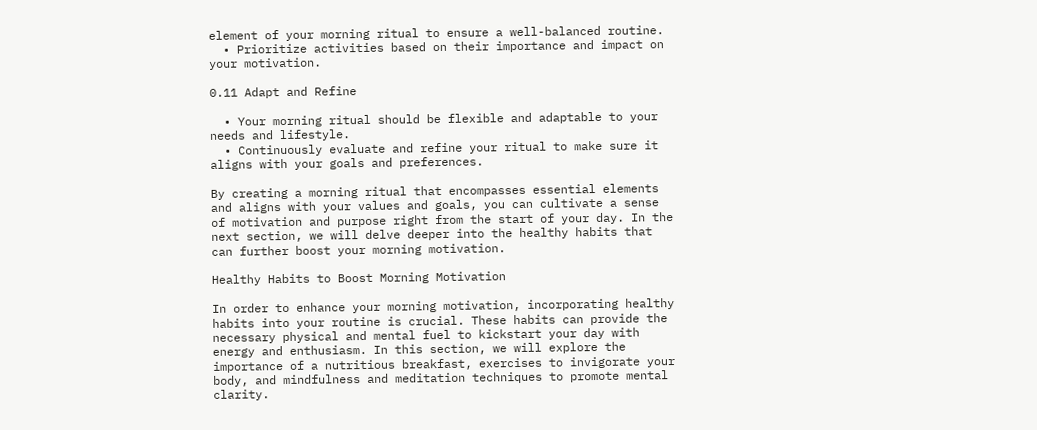element of your morning ritual to ensure a well-balanced routine.
  • Prioritize activities based on their importance and impact on your motivation.

0.11 Adapt and Refine

  • Your morning ritual should be flexible and adaptable to your needs and lifestyle.
  • Continuously evaluate and refine your ritual to make sure it aligns with your goals and preferences.

By creating a morning ritual that encompasses essential elements and aligns with your values and goals, you can cultivate a sense of motivation and purpose right from the start of your day. In the next section, we will delve deeper into the healthy habits that can further boost your morning motivation.

Healthy Habits to Boost Morning Motivation

In order to enhance your morning motivation, incorporating healthy habits into your routine is crucial. These habits can provide the necessary physical and mental fuel to kickstart your day with energy and enthusiasm. In this section, we will explore the importance of a nutritious breakfast, exercises to invigorate your body, and mindfulness and meditation techniques to promote mental clarity.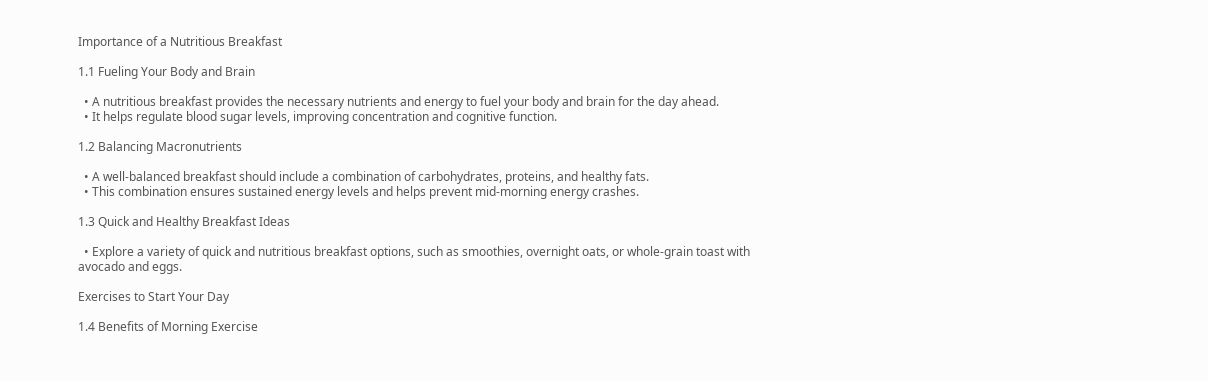Importance of a Nutritious Breakfast

1.1 Fueling Your Body and Brain

  • A nutritious breakfast provides the necessary nutrients and energy to fuel your body and brain for the day ahead.
  • It helps regulate blood sugar levels, improving concentration and cognitive function.

1.2 Balancing Macronutrients

  • A well-balanced breakfast should include a combination of carbohydrates, proteins, and healthy fats.
  • This combination ensures sustained energy levels and helps prevent mid-morning energy crashes.

1.3 Quick and Healthy Breakfast Ideas

  • Explore a variety of quick and nutritious breakfast options, such as smoothies, overnight oats, or whole-grain toast with avocado and eggs.

Exercises to Start Your Day

1.4 Benefits of Morning Exercise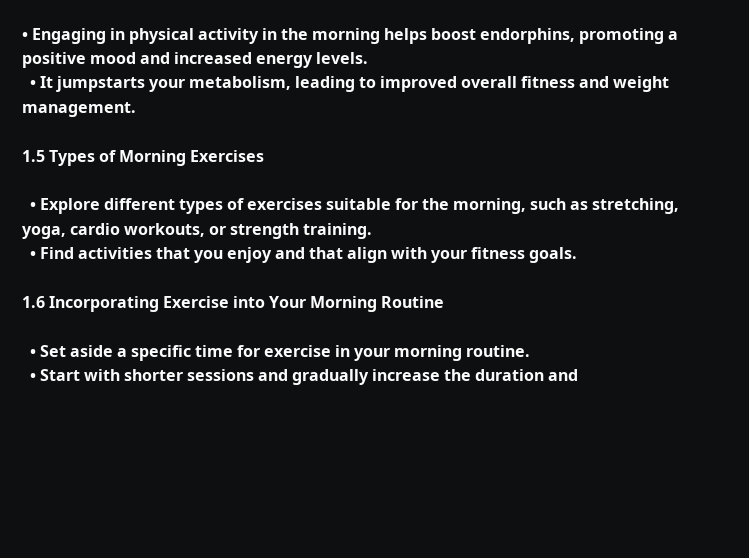• Engaging in physical activity in the morning helps boost endorphins, promoting a positive mood and increased energy levels.
  • It jumpstarts your metabolism, leading to improved overall fitness and weight management.

1.5 Types of Morning Exercises

  • Explore different types of exercises suitable for the morning, such as stretching, yoga, cardio workouts, or strength training.
  • Find activities that you enjoy and that align with your fitness goals.

1.6 Incorporating Exercise into Your Morning Routine

  • Set aside a specific time for exercise in your morning routine.
  • Start with shorter sessions and gradually increase the duration and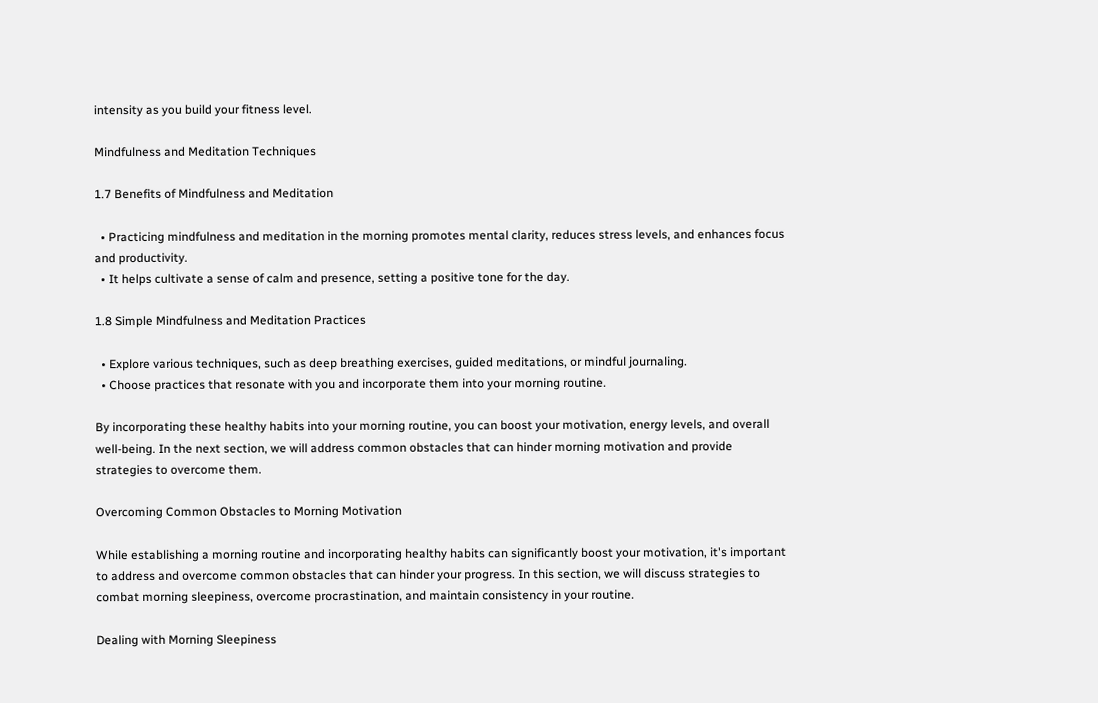intensity as you build your fitness level.

Mindfulness and Meditation Techniques

1.7 Benefits of Mindfulness and Meditation

  • Practicing mindfulness and meditation in the morning promotes mental clarity, reduces stress levels, and enhances focus and productivity.
  • It helps cultivate a sense of calm and presence, setting a positive tone for the day.

1.8 Simple Mindfulness and Meditation Practices

  • Explore various techniques, such as deep breathing exercises, guided meditations, or mindful journaling.
  • Choose practices that resonate with you and incorporate them into your morning routine.

By incorporating these healthy habits into your morning routine, you can boost your motivation, energy levels, and overall well-being. In the next section, we will address common obstacles that can hinder morning motivation and provide strategies to overcome them.

Overcoming Common Obstacles to Morning Motivation

While establishing a morning routine and incorporating healthy habits can significantly boost your motivation, it's important to address and overcome common obstacles that can hinder your progress. In this section, we will discuss strategies to combat morning sleepiness, overcome procrastination, and maintain consistency in your routine.

Dealing with Morning Sleepiness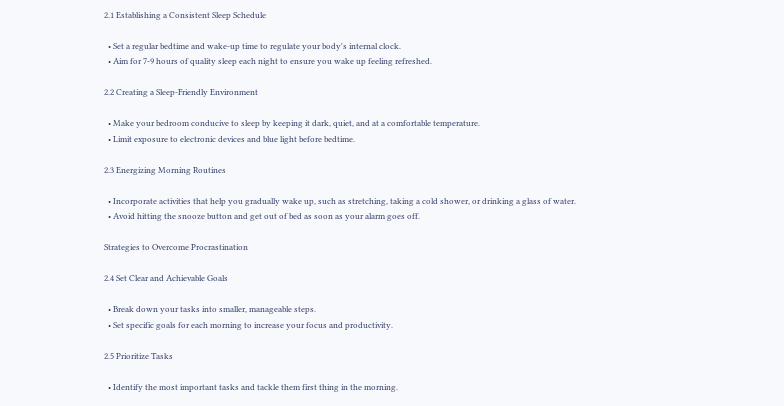2.1 Establishing a Consistent Sleep Schedule

  • Set a regular bedtime and wake-up time to regulate your body's internal clock.
  • Aim for 7-9 hours of quality sleep each night to ensure you wake up feeling refreshed.

2.2 Creating a Sleep-Friendly Environment

  • Make your bedroom conducive to sleep by keeping it dark, quiet, and at a comfortable temperature.
  • Limit exposure to electronic devices and blue light before bedtime.

2.3 Energizing Morning Routines

  • Incorporate activities that help you gradually wake up, such as stretching, taking a cold shower, or drinking a glass of water.
  • Avoid hitting the snooze button and get out of bed as soon as your alarm goes off.

Strategies to Overcome Procrastination

2.4 Set Clear and Achievable Goals

  • Break down your tasks into smaller, manageable steps.
  • Set specific goals for each morning to increase your focus and productivity.

2.5 Prioritize Tasks

  • Identify the most important tasks and tackle them first thing in the morning.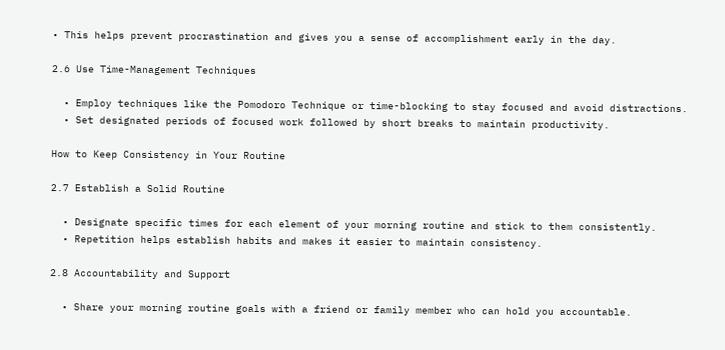• This helps prevent procrastination and gives you a sense of accomplishment early in the day.

2.6 Use Time-Management Techniques

  • Employ techniques like the Pomodoro Technique or time-blocking to stay focused and avoid distractions.
  • Set designated periods of focused work followed by short breaks to maintain productivity.

How to Keep Consistency in Your Routine

2.7 Establish a Solid Routine

  • Designate specific times for each element of your morning routine and stick to them consistently.
  • Repetition helps establish habits and makes it easier to maintain consistency.

2.8 Accountability and Support

  • Share your morning routine goals with a friend or family member who can hold you accountable.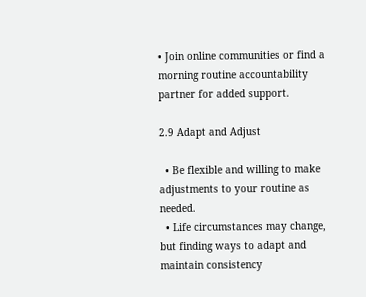• Join online communities or find a morning routine accountability partner for added support.

2.9 Adapt and Adjust

  • Be flexible and willing to make adjustments to your routine as needed.
  • Life circumstances may change, but finding ways to adapt and maintain consistency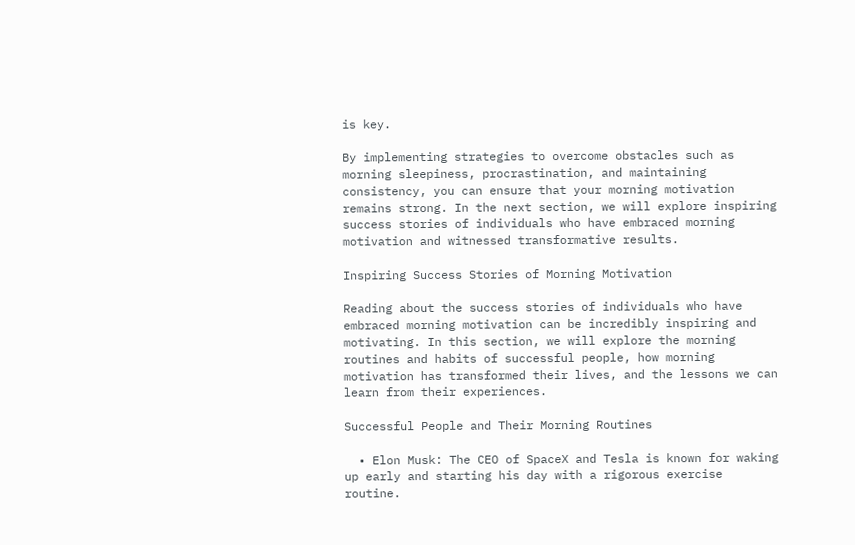is key.

By implementing strategies to overcome obstacles such as morning sleepiness, procrastination, and maintaining consistency, you can ensure that your morning motivation remains strong. In the next section, we will explore inspiring success stories of individuals who have embraced morning motivation and witnessed transformative results.

Inspiring Success Stories of Morning Motivation

Reading about the success stories of individuals who have embraced morning motivation can be incredibly inspiring and motivating. In this section, we will explore the morning routines and habits of successful people, how morning motivation has transformed their lives, and the lessons we can learn from their experiences.

Successful People and Their Morning Routines

  • Elon Musk: The CEO of SpaceX and Tesla is known for waking up early and starting his day with a rigorous exercise routine.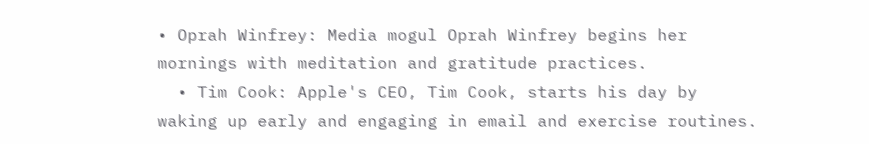• Oprah Winfrey: Media mogul Oprah Winfrey begins her mornings with meditation and gratitude practices.
  • Tim Cook: Apple's CEO, Tim Cook, starts his day by waking up early and engaging in email and exercise routines.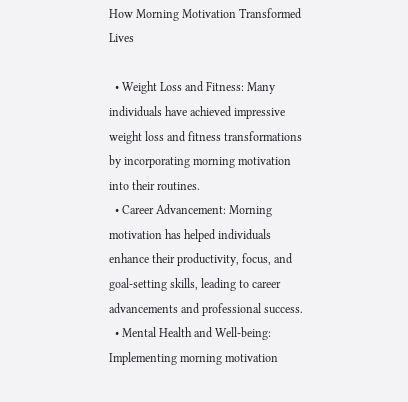How Morning Motivation Transformed Lives

  • Weight Loss and Fitness: Many individuals have achieved impressive weight loss and fitness transformations by incorporating morning motivation into their routines.
  • Career Advancement: Morning motivation has helped individuals enhance their productivity, focus, and goal-setting skills, leading to career advancements and professional success.
  • Mental Health and Well-being: Implementing morning motivation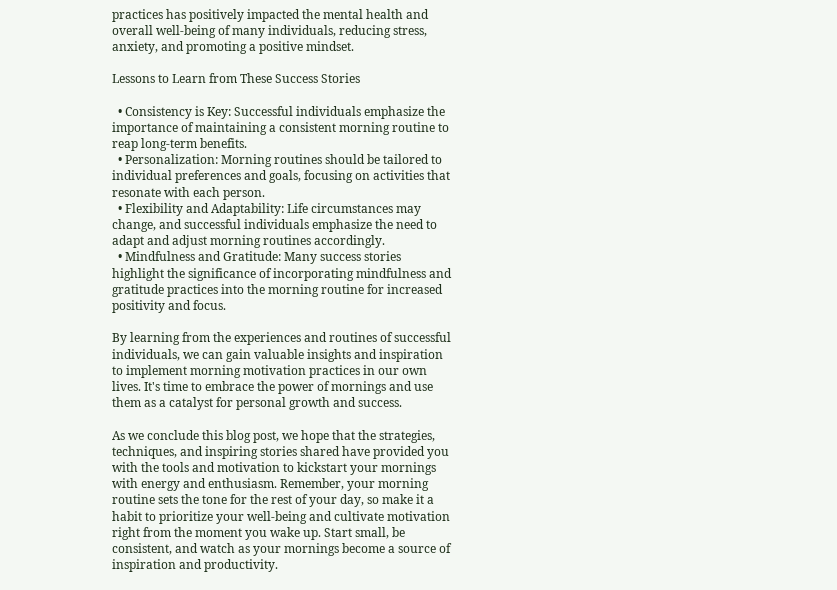practices has positively impacted the mental health and overall well-being of many individuals, reducing stress, anxiety, and promoting a positive mindset.

Lessons to Learn from These Success Stories

  • Consistency is Key: Successful individuals emphasize the importance of maintaining a consistent morning routine to reap long-term benefits.
  • Personalization: Morning routines should be tailored to individual preferences and goals, focusing on activities that resonate with each person.
  • Flexibility and Adaptability: Life circumstances may change, and successful individuals emphasize the need to adapt and adjust morning routines accordingly.
  • Mindfulness and Gratitude: Many success stories highlight the significance of incorporating mindfulness and gratitude practices into the morning routine for increased positivity and focus.

By learning from the experiences and routines of successful individuals, we can gain valuable insights and inspiration to implement morning motivation practices in our own lives. It's time to embrace the power of mornings and use them as a catalyst for personal growth and success.

As we conclude this blog post, we hope that the strategies, techniques, and inspiring stories shared have provided you with the tools and motivation to kickstart your mornings with energy and enthusiasm. Remember, your morning routine sets the tone for the rest of your day, so make it a habit to prioritize your well-being and cultivate motivation right from the moment you wake up. Start small, be consistent, and watch as your mornings become a source of inspiration and productivity.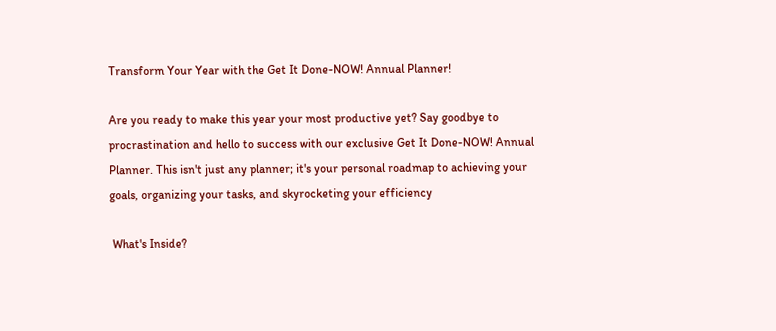Transform Your Year with the Get It Done-NOW! Annual Planner!

Are you ready to make this year your most productive yet? Say goodbye to procrastination and hello to success with our exclusive Get It Done-NOW! Annual Planner. This isn't just any planner; it's your personal roadmap to achieving your goals, organizing your tasks, and skyrocketing your efficiency

 What's Inside?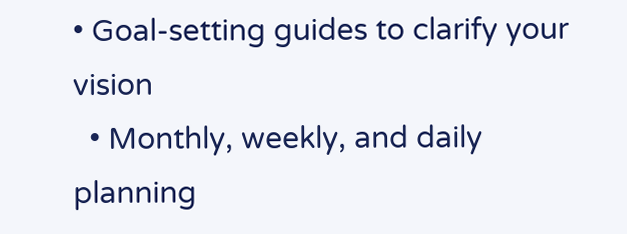• Goal-setting guides to clarify your vision
  • Monthly, weekly, and daily planning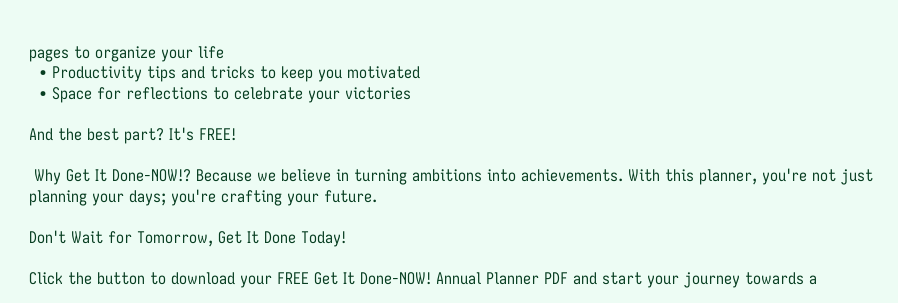pages to organize your life
  • Productivity tips and tricks to keep you motivated
  • Space for reflections to celebrate your victories

And the best part? It's FREE!

 Why Get It Done-NOW!? Because we believe in turning ambitions into achievements. With this planner, you're not just planning your days; you're crafting your future.

Don't Wait for Tomorrow, Get It Done Today!

Click the button to download your FREE Get It Done-NOW! Annual Planner PDF and start your journey towards a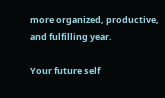more organized, productive, and fulfilling year.

Your future self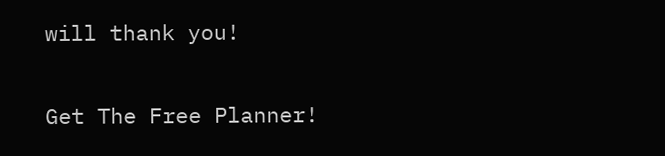will thank you!

Get The Free Planner!